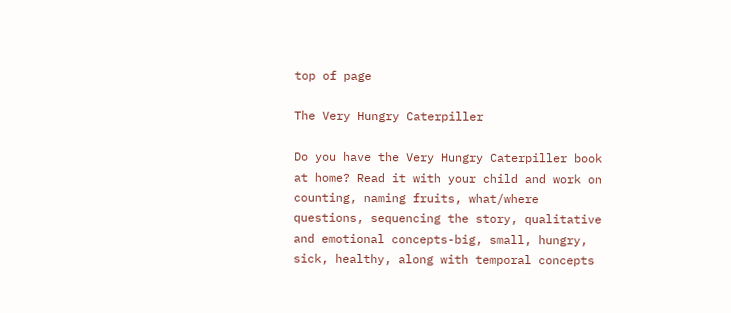top of page

The Very Hungry Caterpiller

Do you have the Very Hungry Caterpiller book at home? Read it with your child and work on counting, naming fruits, what/where questions, sequencing the story, qualitative and emotional concepts-big, small, hungry, sick, healthy, along with temporal concepts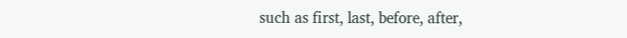such as first, last, before, after,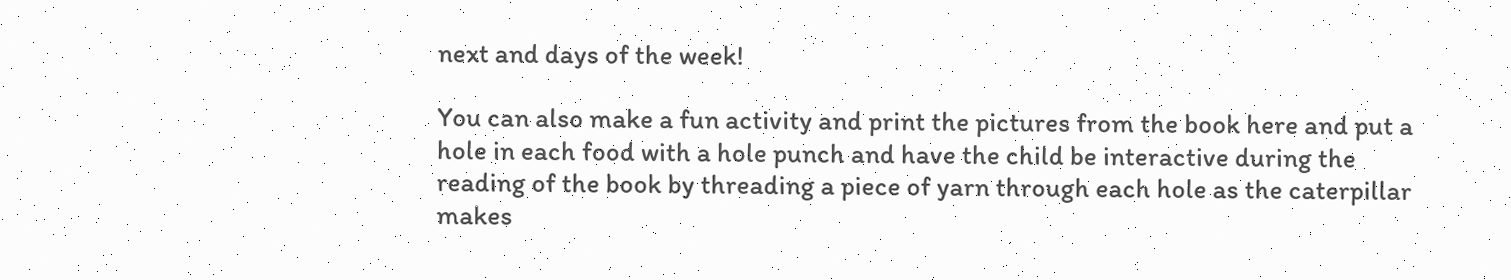next and days of the week!

You can also make a fun activity and print the pictures from the book here and put a hole in each food with a hole punch and have the child be interactive during the reading of the book by threading a piece of yarn through each hole as the caterpillar makes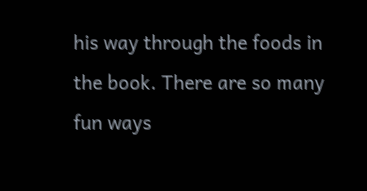his way through the foods in the book. There are so many fun ways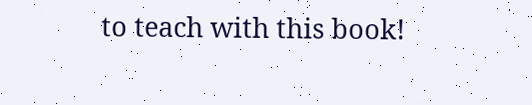to teach with this book!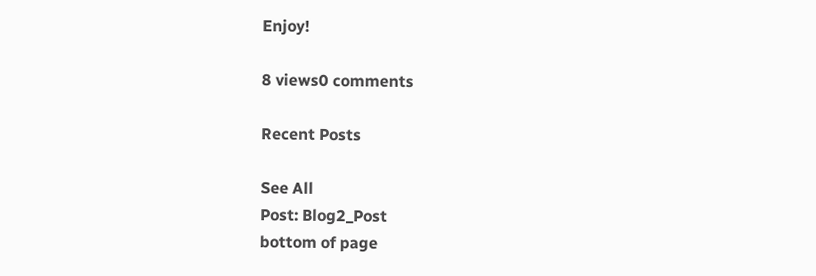Enjoy!

8 views0 comments

Recent Posts

See All
Post: Blog2_Post
bottom of page